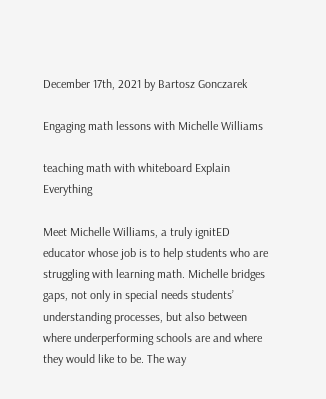December 17th, 2021 by Bartosz Gonczarek

Engaging math lessons with Michelle Williams

teaching math with whiteboard Explain Everything

Meet Michelle Williams, a truly ignitED educator whose job is to help students who are struggling with learning math. Michelle bridges gaps, not only in special needs students’ understanding processes, but also between where underperforming schools are and where they would like to be. The way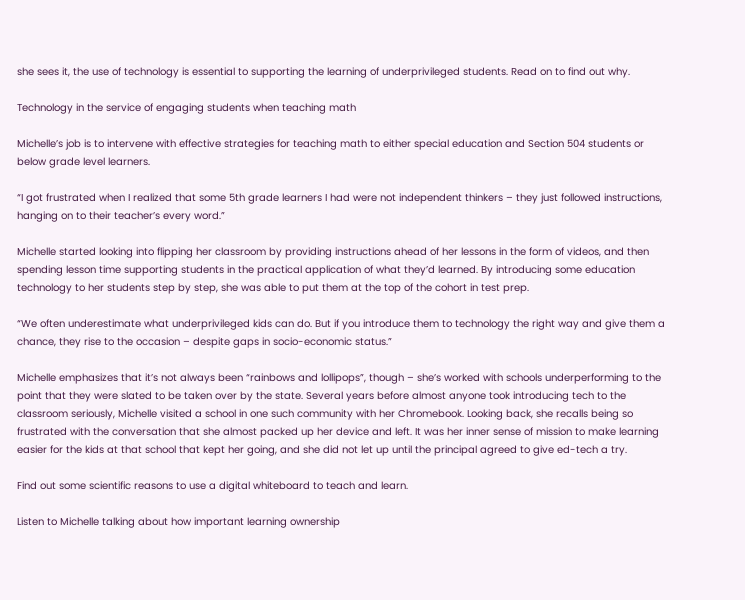she sees it, the use of technology is essential to supporting the learning of underprivileged students. Read on to find out why.

Technology in the service of engaging students when teaching math

Michelle’s job is to intervene with effective strategies for teaching math to either special education and Section 504 students or below grade level learners.

“I got frustrated when I realized that some 5th grade learners I had were not independent thinkers – they just followed instructions, hanging on to their teacher’s every word.”

Michelle started looking into flipping her classroom by providing instructions ahead of her lessons in the form of videos, and then spending lesson time supporting students in the practical application of what they’d learned. By introducing some education technology to her students step by step, she was able to put them at the top of the cohort in test prep.

“We often underestimate what underprivileged kids can do. But if you introduce them to technology the right way and give them a chance, they rise to the occasion – despite gaps in socio-economic status.”

Michelle emphasizes that it’s not always been “rainbows and lollipops”, though – she’s worked with schools underperforming to the point that they were slated to be taken over by the state. Several years before almost anyone took introducing tech to the classroom seriously, Michelle visited a school in one such community with her Chromebook. Looking back, she recalls being so frustrated with the conversation that she almost packed up her device and left. It was her inner sense of mission to make learning easier for the kids at that school that kept her going, and she did not let up until the principal agreed to give ed-tech a try.

Find out some scientific reasons to use a digital whiteboard to teach and learn.

Listen to Michelle talking about how important learning ownership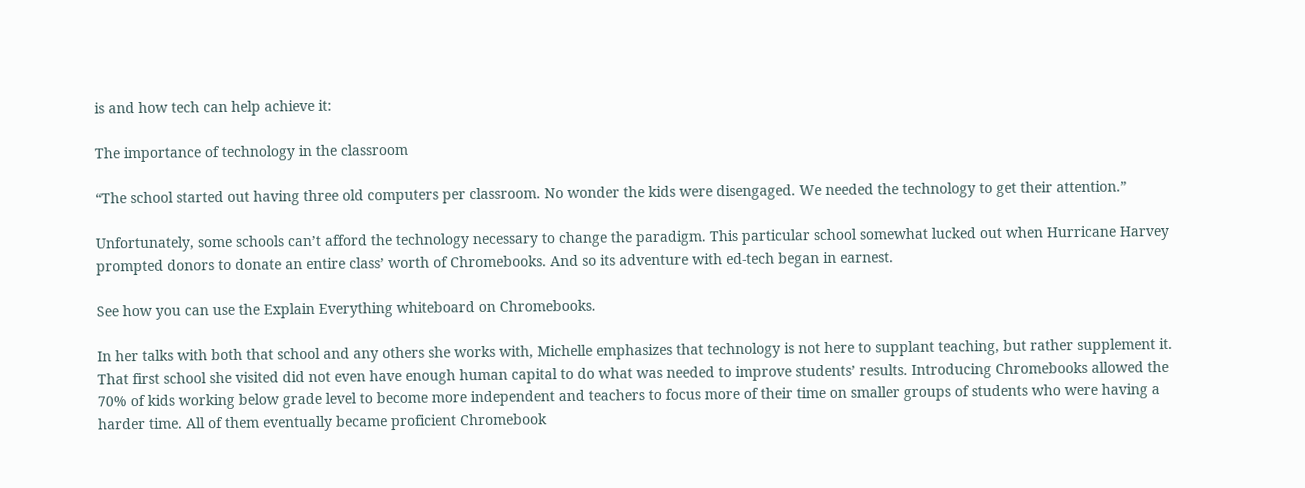is and how tech can help achieve it:

The importance of technology in the classroom

“The school started out having three old computers per classroom. No wonder the kids were disengaged. We needed the technology to get their attention.”

Unfortunately, some schools can’t afford the technology necessary to change the paradigm. This particular school somewhat lucked out when Hurricane Harvey prompted donors to donate an entire class’ worth of Chromebooks. And so its adventure with ed-tech began in earnest.

See how you can use the Explain Everything whiteboard on Chromebooks.

In her talks with both that school and any others she works with, Michelle emphasizes that technology is not here to supplant teaching, but rather supplement it. That first school she visited did not even have enough human capital to do what was needed to improve students’ results. Introducing Chromebooks allowed the 70% of kids working below grade level to become more independent and teachers to focus more of their time on smaller groups of students who were having a harder time. All of them eventually became proficient Chromebook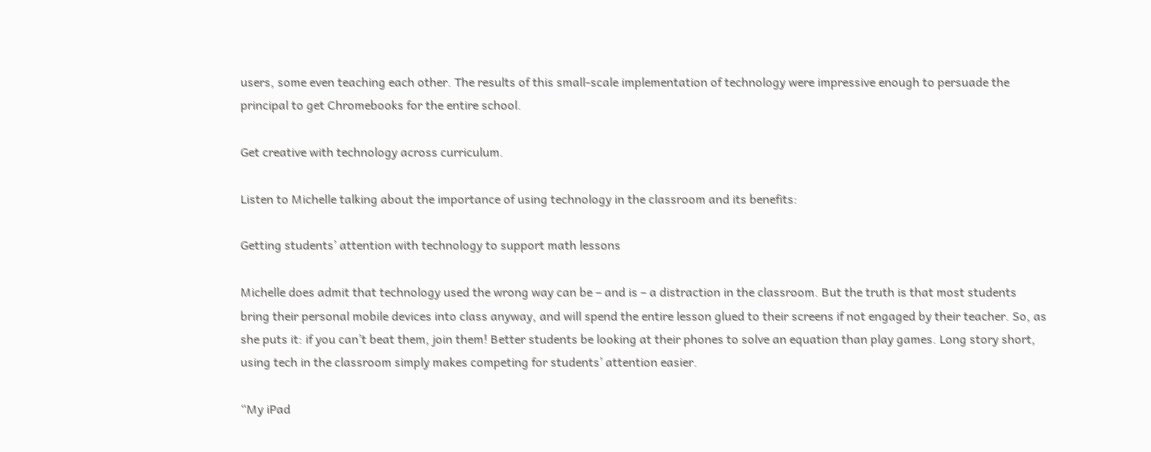users, some even teaching each other. The results of this small-scale implementation of technology were impressive enough to persuade the principal to get Chromebooks for the entire school.

Get creative with technology across curriculum.

Listen to Michelle talking about the importance of using technology in the classroom and its benefits:

Getting students’ attention with technology to support math lessons

Michelle does admit that technology used the wrong way can be – and is – a distraction in the classroom. But the truth is that most students bring their personal mobile devices into class anyway, and will spend the entire lesson glued to their screens if not engaged by their teacher. So, as she puts it: if you can’t beat them, join them! Better students be looking at their phones to solve an equation than play games. Long story short, using tech in the classroom simply makes competing for students’ attention easier.

“My iPad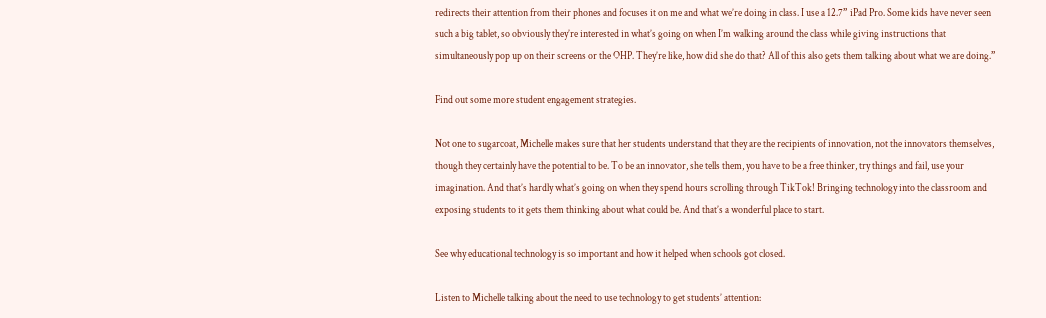redirects their attention from their phones and focuses it on me and what we’re doing in class. I use a 12.7” iPad Pro. Some kids have never seen such a big tablet, so obviously they’re interested in what’s going on when I’m walking around the class while giving instructions that simultaneously pop up on their screens or the OHP. They’re like, how did she do that? All of this also gets them talking about what we are doing.”

Find out some more student engagement strategies.

Not one to sugarcoat, Michelle makes sure that her students understand that they are the recipients of innovation, not the innovators themselves, though they certainly have the potential to be. To be an innovator, she tells them, you have to be a free thinker, try things and fail, use your imagination. And that’s hardly what’s going on when they spend hours scrolling through TikTok! Bringing technology into the classroom and exposing students to it gets them thinking about what could be. And that’s a wonderful place to start.

See why educational technology is so important and how it helped when schools got closed.

Listen to Michelle talking about the need to use technology to get students’ attention: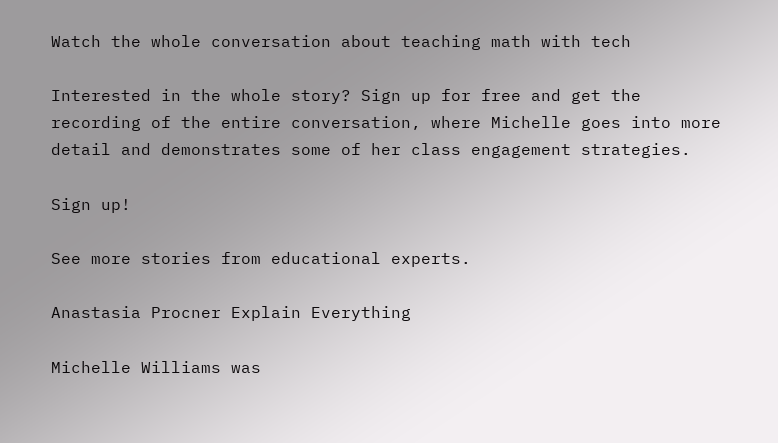Watch the whole conversation about teaching math with tech

Interested in the whole story? Sign up for free and get the recording of the entire conversation, where Michelle goes into more detail and demonstrates some of her class engagement strategies.

Sign up!

See more stories from educational experts.

Anastasia Procner Explain Everything

Michelle Williams was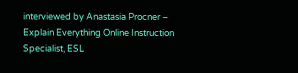interviewed by Anastasia Procner – Explain Everything Online Instruction Specialist, ESL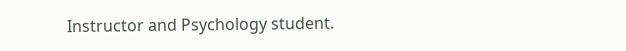Instructor and Psychology student.